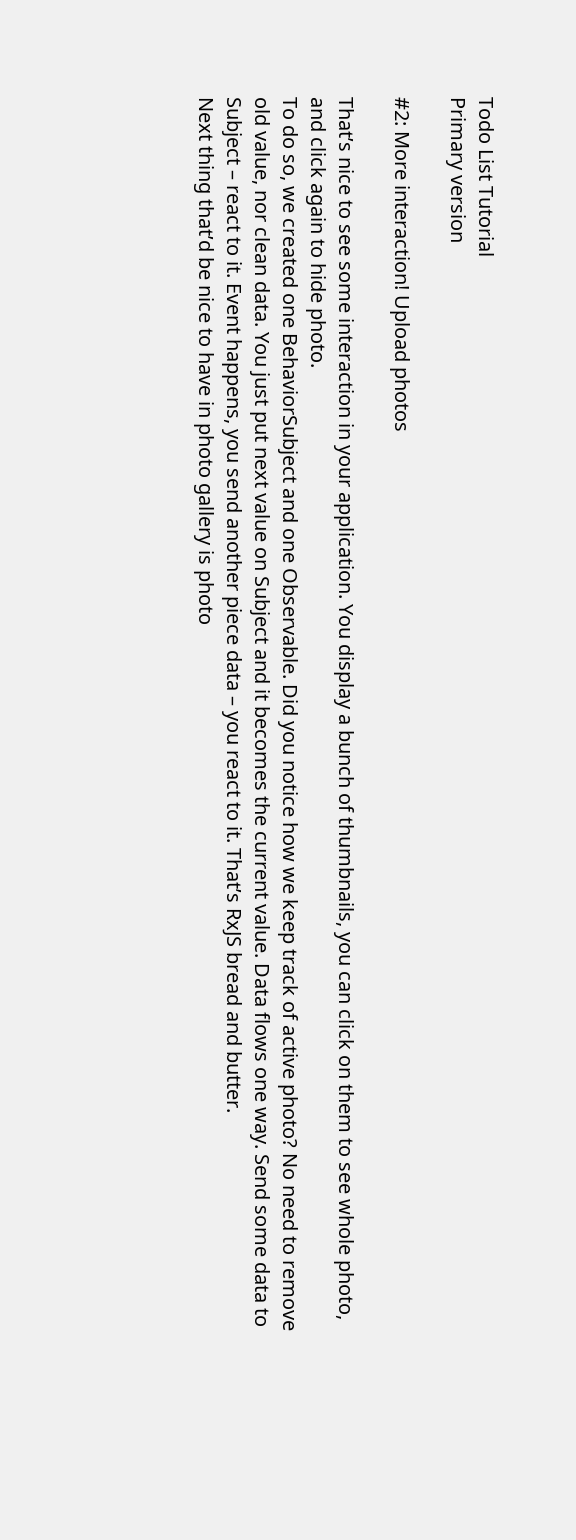Todo List Tutorial
Primary version

#2: More interaction! Upload photos

That’s nice to see some interaction in your application. You display a bunch of thumbnails, you can click on them to see whole photo, and click again to hide photo.
To do so, we created one BehaviorSubject and one Observable. Did you notice how we keep track of active photo? No need to remove old value, nor clean data. You just put next value on Subject and it becomes the current value. Data flows one way. Send some data to Subject – react to it. Event happens, you send another piece data – you react to it. That’s RxJS bread and butter.
Next thing that’d be nice to have in photo gallery is photo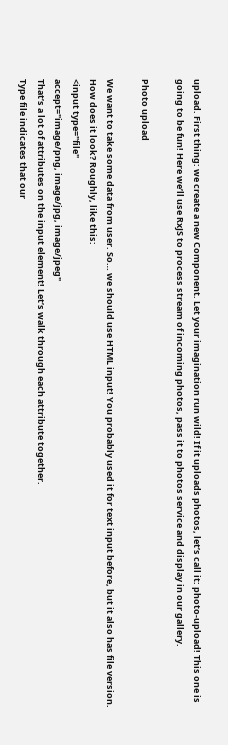upload. First thing: we create a new Component. Let your imagination run wild! If it uploads photos, let’s call it: photo-upload! This one is going to be fun! Here we’ll use RxJS to process stream of incoming photos, pass it to photos service and display in our gallery.

Photo upload

We want to take some data from user. So… we should use HTML input! You probably used it for text input before, but it also has file version. How does it look? Roughly, like this:
<input type="file"
accept="image/png, image/jpg, image/jpeg"
That’s a lot of attributes on the input element! Let’s walk through each attribute together.
Type file indicates that our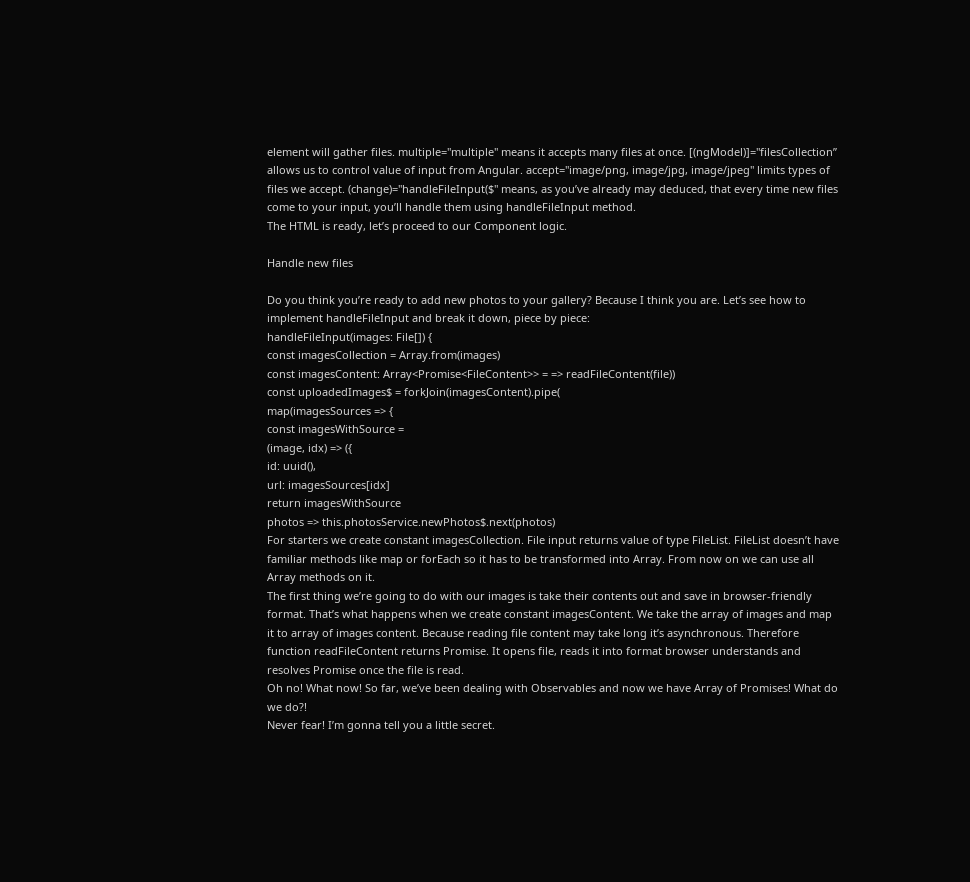element will gather files. multiple="multiple" means it accepts many files at once. [(ngModel)]="filesCollection” allows us to control value of input from Angular. accept="image/png, image/jpg, image/jpeg" limits types of files we accept. (change)="handleFileInput($" means, as you’ve already may deduced, that every time new files come to your input, you’ll handle them using handleFileInput method.
The HTML is ready, let’s proceed to our Component logic.

Handle new files

Do you think you’re ready to add new photos to your gallery? Because I think you are. Let’s see how to implement handleFileInput and break it down, piece by piece:
handleFileInput(images: File[]) {
const imagesCollection = Array.from(images)
const imagesContent: Array<Promise<FileContent>> = => readFileContent(file))
const uploadedImages$ = forkJoin(imagesContent).pipe(
map(imagesSources => {
const imagesWithSource =
(image, idx) => ({
id: uuid(),
url: imagesSources[idx]
return imagesWithSource
photos => this.photosService.newPhotos$.next(photos)
For starters we create constant imagesCollection. File input returns value of type FileList. FileList doesn’t have familiar methods like map or forEach so it has to be transformed into Array. From now on we can use all Array methods on it.
The first thing we’re going to do with our images is take their contents out and save in browser-friendly format. That’s what happens when we create constant imagesContent. We take the array of images and map it to array of images content. Because reading file content may take long it’s asynchronous. Therefore function readFileContent returns Promise. It opens file, reads it into format browser understands and resolves Promise once the file is read.
Oh no! What now! So far, we’ve been dealing with Observables and now we have Array of Promises! What do we do?!
Never fear! I’m gonna tell you a little secret.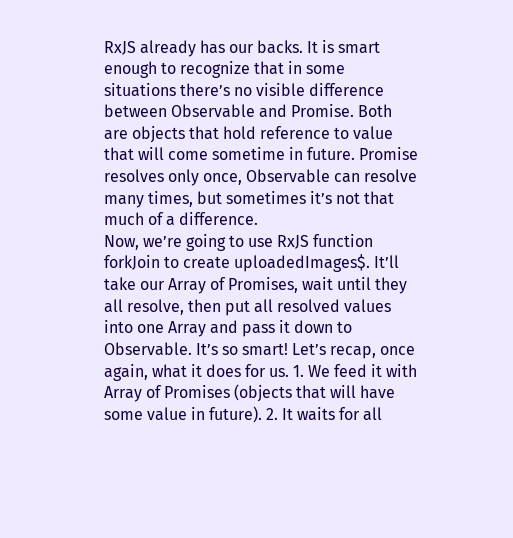RxJS already has our backs. It is smart enough to recognize that in some situations there’s no visible difference between Observable and Promise. Both are objects that hold reference to value that will come sometime in future. Promise resolves only once, Observable can resolve many times, but sometimes it’s not that much of a difference.
Now, we’re going to use RxJS function forkJoin to create uploadedImages$. It’ll take our Array of Promises, wait until they all resolve, then put all resolved values into one Array and pass it down to Observable. It’s so smart! Let’s recap, once again, what it does for us. 1. We feed it with Array of Promises (objects that will have some value in future). 2. It waits for all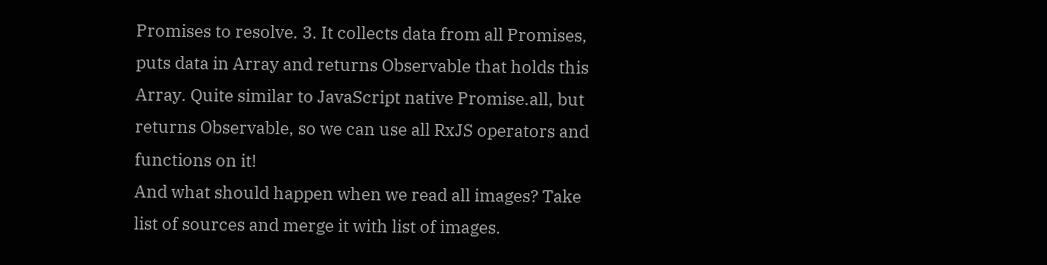Promises to resolve. 3. It collects data from all Promises, puts data in Array and returns Observable that holds this Array. Quite similar to JavaScript native Promise.all, but returns Observable, so we can use all RxJS operators and functions on it!
And what should happen when we read all images? Take list of sources and merge it with list of images.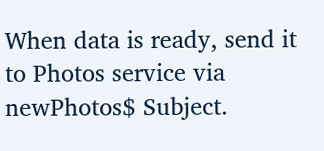When data is ready, send it to Photos service via newPhotos$ Subject.